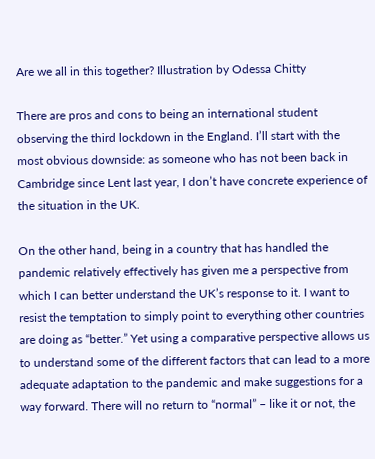Are we all in this together? Illustration by Odessa Chitty

There are pros and cons to being an international student observing the third lockdown in the England. I’ll start with the most obvious downside: as someone who has not been back in Cambridge since Lent last year, I don’t have concrete experience of the situation in the UK.

On the other hand, being in a country that has handled the pandemic relatively effectively has given me a perspective from which I can better understand the UK’s response to it. I want to resist the temptation to simply point to everything other countries are doing as “better.” Yet using a comparative perspective allows us to understand some of the different factors that can lead to a more adequate adaptation to the pandemic and make suggestions for a way forward. There will no return to “normal” – like it or not, the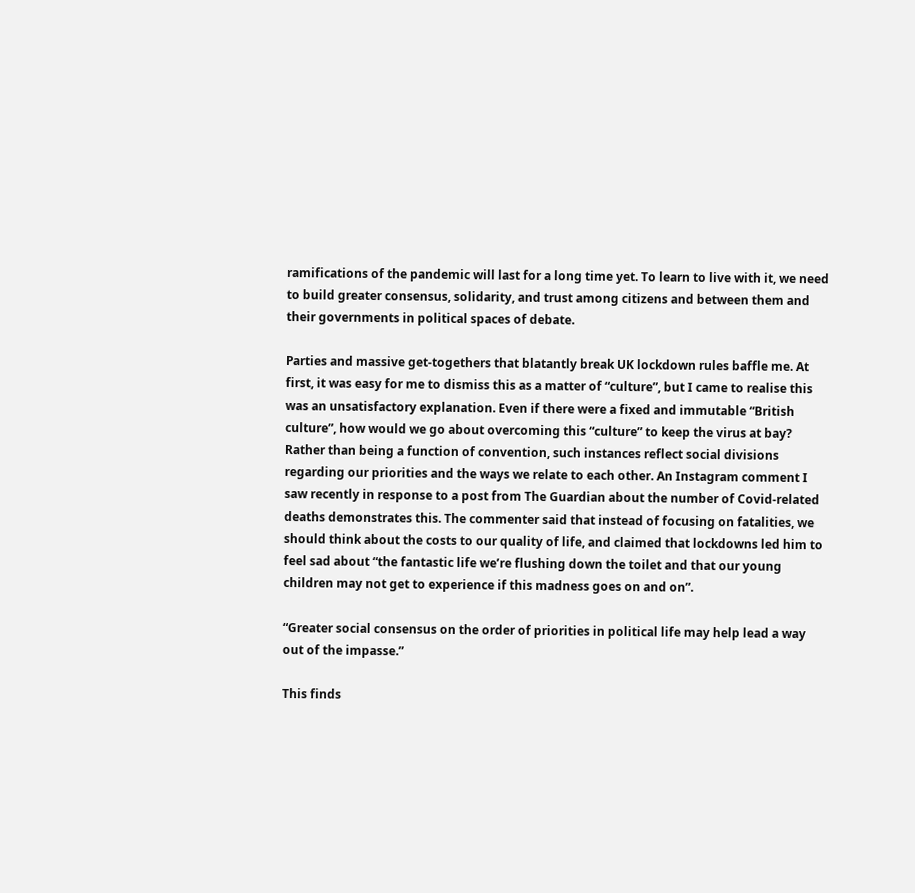ramifications of the pandemic will last for a long time yet. To learn to live with it, we need to build greater consensus, solidarity, and trust among citizens and between them and their governments in political spaces of debate.

Parties and massive get-togethers that blatantly break UK lockdown rules baffle me. At first, it was easy for me to dismiss this as a matter of “culture”, but I came to realise this was an unsatisfactory explanation. Even if there were a fixed and immutable “British culture”, how would we go about overcoming this “culture” to keep the virus at bay? Rather than being a function of convention, such instances reflect social divisions regarding our priorities and the ways we relate to each other. An Instagram comment I saw recently in response to a post from The Guardian about the number of Covid-related deaths demonstrates this. The commenter said that instead of focusing on fatalities, we should think about the costs to our quality of life, and claimed that lockdowns led him to feel sad about “the fantastic life we’re flushing down the toilet and that our young children may not get to experience if this madness goes on and on”.

“Greater social consensus on the order of priorities in political life may help lead a way out of the impasse.”

This finds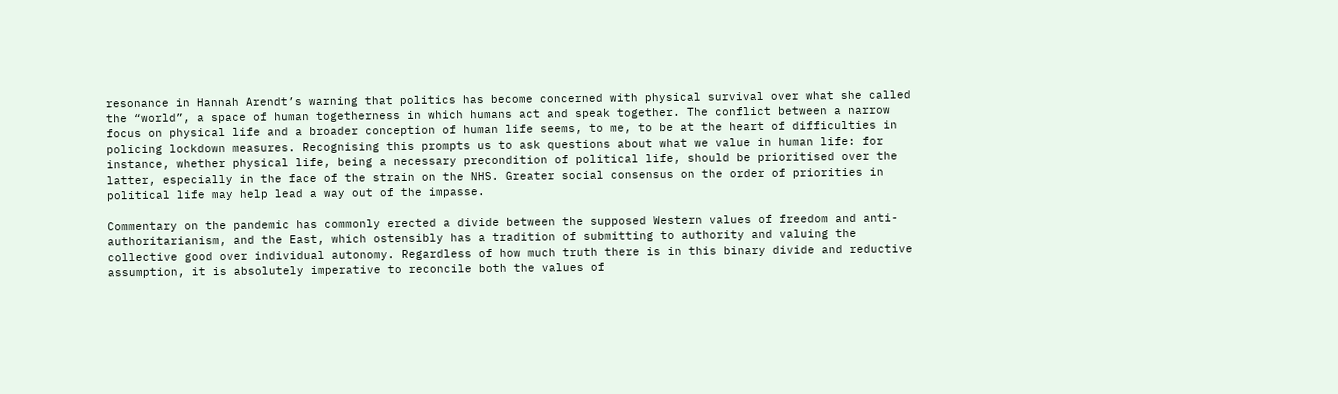resonance in Hannah Arendt’s warning that politics has become concerned with physical survival over what she called the “world”, a space of human togetherness in which humans act and speak together. The conflict between a narrow focus on physical life and a broader conception of human life seems, to me, to be at the heart of difficulties in policing lockdown measures. Recognising this prompts us to ask questions about what we value in human life: for instance, whether physical life, being a necessary precondition of political life, should be prioritised over the latter, especially in the face of the strain on the NHS. Greater social consensus on the order of priorities in political life may help lead a way out of the impasse.

Commentary on the pandemic has commonly erected a divide between the supposed Western values of freedom and anti-authoritarianism, and the East, which ostensibly has a tradition of submitting to authority and valuing the collective good over individual autonomy. Regardless of how much truth there is in this binary divide and reductive assumption, it is absolutely imperative to reconcile both the values of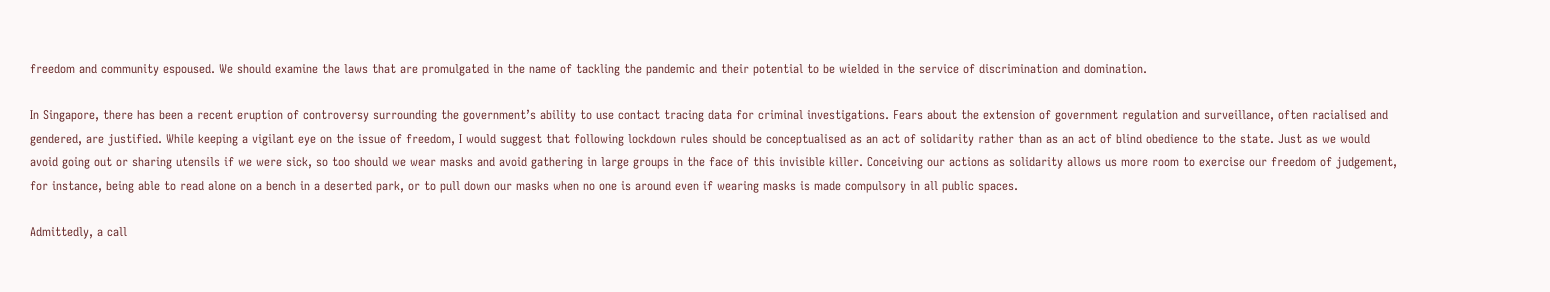freedom and community espoused. We should examine the laws that are promulgated in the name of tackling the pandemic and their potential to be wielded in the service of discrimination and domination.

In Singapore, there has been a recent eruption of controversy surrounding the government’s ability to use contact tracing data for criminal investigations. Fears about the extension of government regulation and surveillance, often racialised and gendered, are justified. While keeping a vigilant eye on the issue of freedom, I would suggest that following lockdown rules should be conceptualised as an act of solidarity rather than as an act of blind obedience to the state. Just as we would avoid going out or sharing utensils if we were sick, so too should we wear masks and avoid gathering in large groups in the face of this invisible killer. Conceiving our actions as solidarity allows us more room to exercise our freedom of judgement, for instance, being able to read alone on a bench in a deserted park, or to pull down our masks when no one is around even if wearing masks is made compulsory in all public spaces.

Admittedly, a call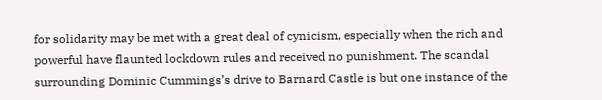for solidarity may be met with a great deal of cynicism, especially when the rich and powerful have flaunted lockdown rules and received no punishment. The scandal surrounding Dominic Cummings’s drive to Barnard Castle is but one instance of the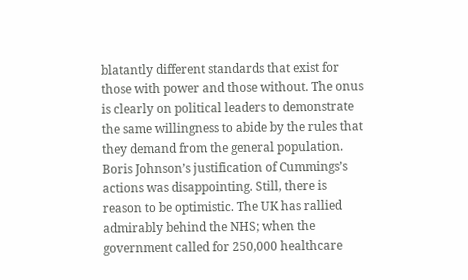blatantly different standards that exist for those with power and those without. The onus is clearly on political leaders to demonstrate the same willingness to abide by the rules that they demand from the general population. Boris Johnson’s justification of Cummings’s actions was disappointing. Still, there is reason to be optimistic. The UK has rallied admirably behind the NHS; when the government called for 250,000 healthcare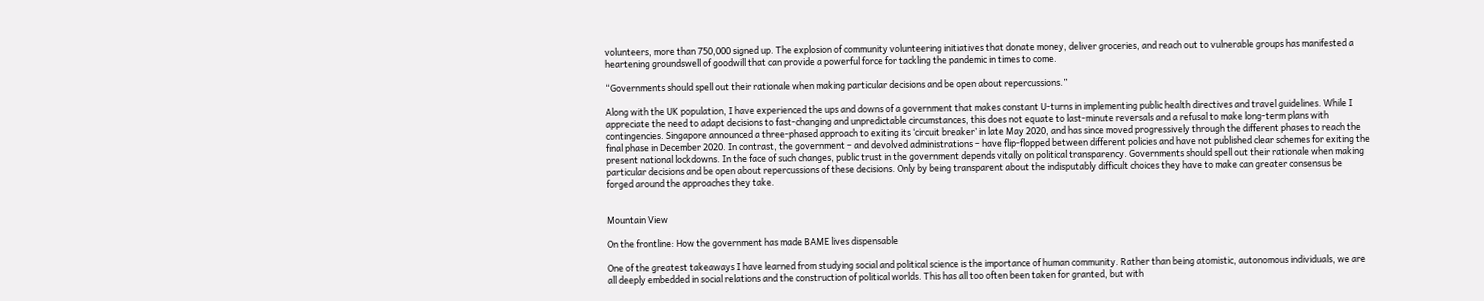volunteers, more than 750,000 signed up. The explosion of community volunteering initiatives that donate money, deliver groceries, and reach out to vulnerable groups has manifested a heartening groundswell of goodwill that can provide a powerful force for tackling the pandemic in times to come.

“Governments should spell out their rationale when making particular decisions and be open about repercussions.”

Along with the UK population, I have experienced the ups and downs of a government that makes constant U-turns in implementing public health directives and travel guidelines. While I appreciate the need to adapt decisions to fast-changing and unpredictable circumstances, this does not equate to last-minute reversals and a refusal to make long-term plans with contingencies. Singapore announced a three-phased approach to exiting its ‘circuit breaker’ in late May 2020, and has since moved progressively through the different phases to reach the final phase in December 2020. In contrast, the government – and devolved administrations – have flip-flopped between different policies and have not published clear schemes for exiting the present national lockdowns. In the face of such changes, public trust in the government depends vitally on political transparency. Governments should spell out their rationale when making particular decisions and be open about repercussions of these decisions. Only by being transparent about the indisputably difficult choices they have to make can greater consensus be forged around the approaches they take.


Mountain View

On the frontline: How the government has made BAME lives dispensable

One of the greatest takeaways I have learned from studying social and political science is the importance of human community. Rather than being atomistic, autonomous individuals, we are all deeply embedded in social relations and the construction of political worlds. This has all too often been taken for granted, but with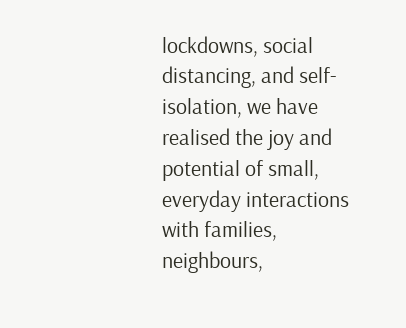lockdowns, social distancing, and self-isolation, we have realised the joy and potential of small, everyday interactions with families, neighbours,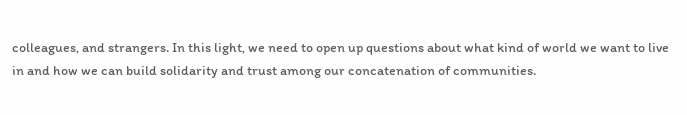colleagues, and strangers. In this light, we need to open up questions about what kind of world we want to live in and how we can build solidarity and trust among our concatenation of communities.